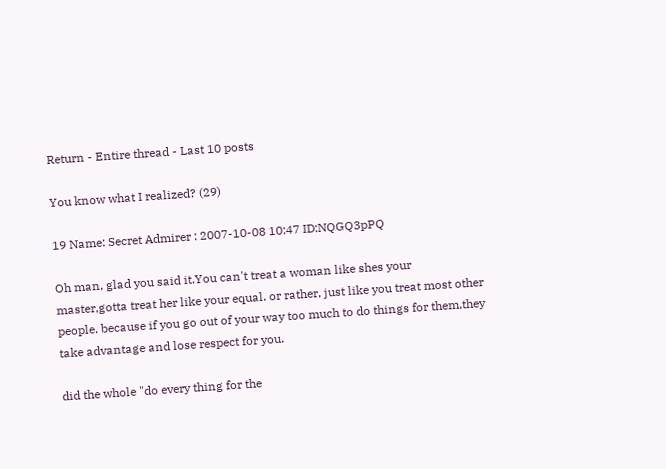Return - Entire thread - Last 10 posts

You know what I realized? (29)

19 Name: Secret Admirer : 2007-10-08 10:47 ID:NQGQ3pPQ

Oh man, glad you said it.You can't treat a woman like shes your master,gotta treat her like your equal. or rather, just like you treat most other people. because if you go out of your way too much to do things for them,they take advantage and lose respect for you.

did the whole "do every thing for the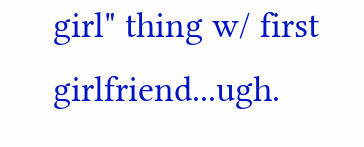girl" thing w/ first girlfriend...ugh.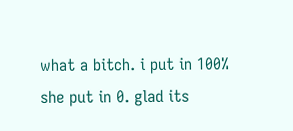what a bitch. i put in 100% she put in 0. glad its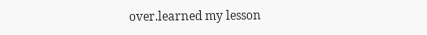over.learned my lesson